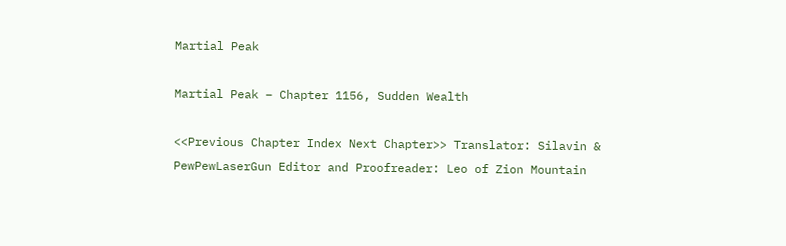Martial Peak

Martial Peak – Chapter 1156, Sudden Wealth

<<Previous Chapter Index Next Chapter>> Translator: Silavin & PewPewLaserGun Editor and Proofreader: Leo of Zion Mountain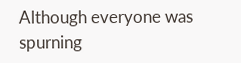Although everyone was spurning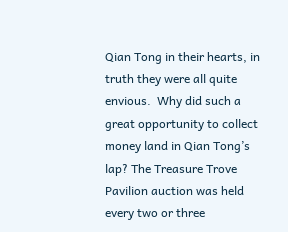Qian Tong in their hearts, in truth they were all quite envious.  Why did such a great opportunity to collect money land in Qian Tong’s lap? The Treasure Trove Pavilion auction was held every two or three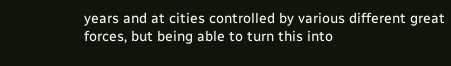years and at cities controlled by various different great forces, but being able to turn this into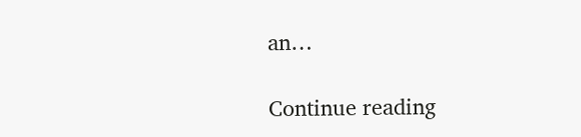an…

Continue reading